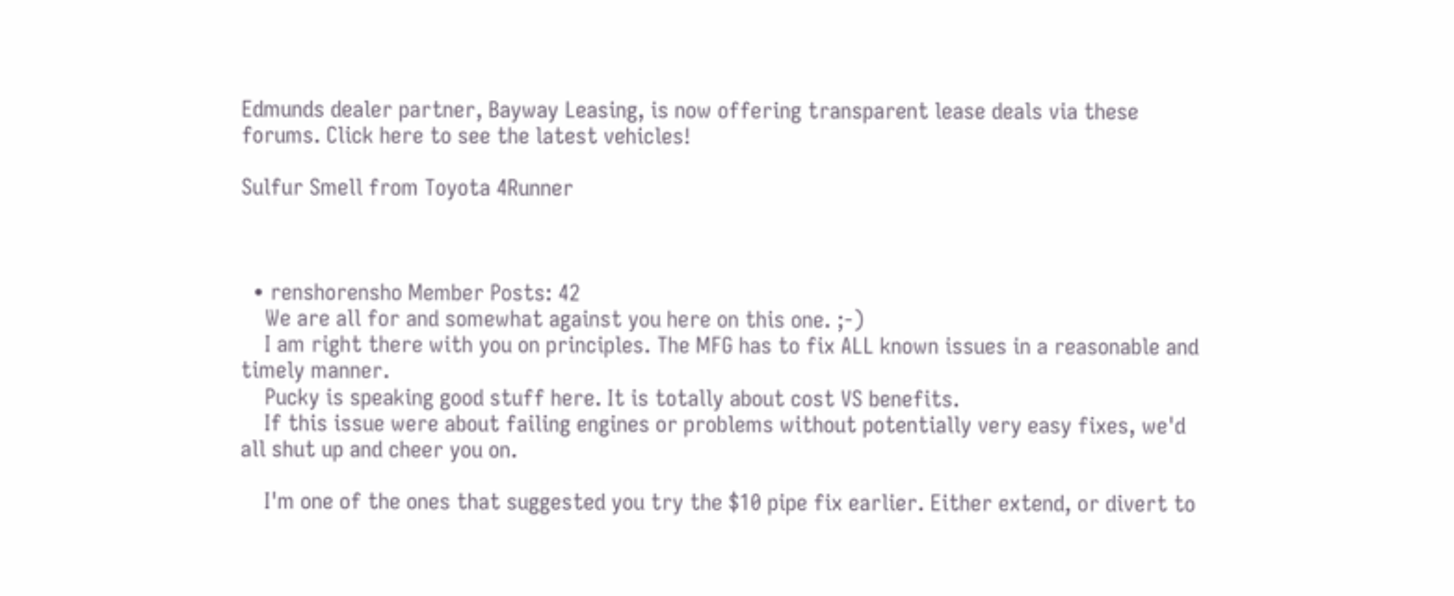Edmunds dealer partner, Bayway Leasing, is now offering transparent lease deals via these forums. Click here to see the latest vehicles!

Sulfur Smell from Toyota 4Runner



  • renshorensho Member Posts: 42
    We are all for and somewhat against you here on this one. ;-)
    I am right there with you on principles. The MFG has to fix ALL known issues in a reasonable and timely manner.
    Pucky is speaking good stuff here. It is totally about cost VS benefits.
    If this issue were about failing engines or problems without potentially very easy fixes, we'd all shut up and cheer you on.

    I'm one of the ones that suggested you try the $10 pipe fix earlier. Either extend, or divert to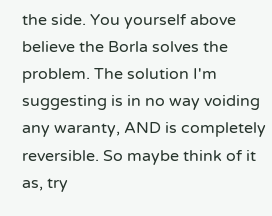the side. You yourself above believe the Borla solves the problem. The solution I'm suggesting is in no way voiding any waranty, AND is completely reversible. So maybe think of it as, try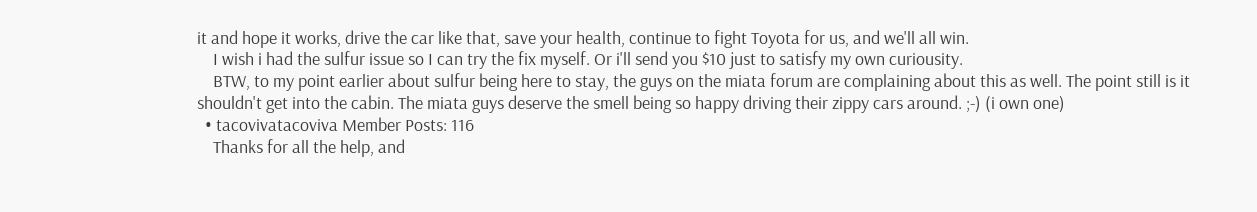it and hope it works, drive the car like that, save your health, continue to fight Toyota for us, and we'll all win.
    I wish i had the sulfur issue so I can try the fix myself. Or i'll send you $10 just to satisfy my own curiousity.
    BTW, to my point earlier about sulfur being here to stay, the guys on the miata forum are complaining about this as well. The point still is it shouldn't get into the cabin. The miata guys deserve the smell being so happy driving their zippy cars around. ;-) (i own one)
  • tacovivatacoviva Member Posts: 116
    Thanks for all the help, and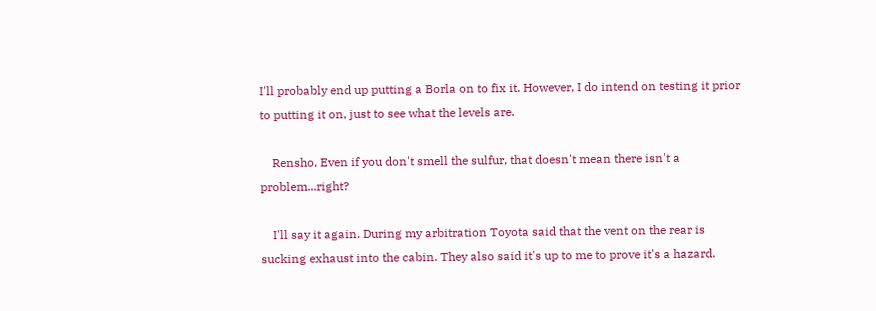I'll probably end up putting a Borla on to fix it. However, I do intend on testing it prior to putting it on, just to see what the levels are.

    Rensho, Even if you don't smell the sulfur, that doesn't mean there isn't a problem...right?

    I'll say it again. During my arbitration Toyota said that the vent on the rear is sucking exhaust into the cabin. They also said it's up to me to prove it's a hazard.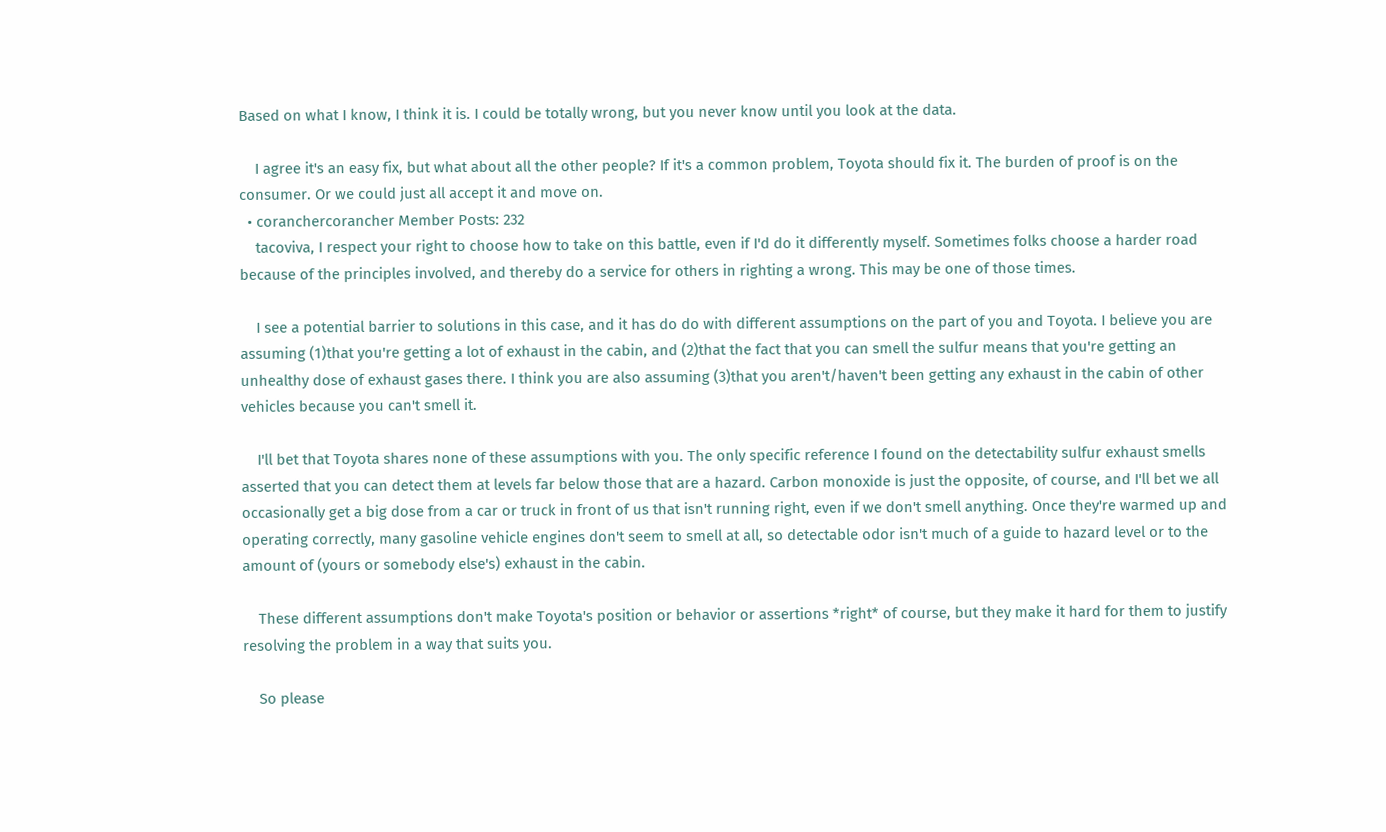Based on what I know, I think it is. I could be totally wrong, but you never know until you look at the data.

    I agree it's an easy fix, but what about all the other people? If it's a common problem, Toyota should fix it. The burden of proof is on the consumer. Or we could just all accept it and move on.
  • coranchercorancher Member Posts: 232
    tacoviva, I respect your right to choose how to take on this battle, even if I'd do it differently myself. Sometimes folks choose a harder road because of the principles involved, and thereby do a service for others in righting a wrong. This may be one of those times.

    I see a potential barrier to solutions in this case, and it has do do with different assumptions on the part of you and Toyota. I believe you are assuming (1)that you're getting a lot of exhaust in the cabin, and (2)that the fact that you can smell the sulfur means that you're getting an unhealthy dose of exhaust gases there. I think you are also assuming (3)that you aren't/haven't been getting any exhaust in the cabin of other vehicles because you can't smell it.

    I'll bet that Toyota shares none of these assumptions with you. The only specific reference I found on the detectability sulfur exhaust smells asserted that you can detect them at levels far below those that are a hazard. Carbon monoxide is just the opposite, of course, and I'll bet we all occasionally get a big dose from a car or truck in front of us that isn't running right, even if we don't smell anything. Once they're warmed up and operating correctly, many gasoline vehicle engines don't seem to smell at all, so detectable odor isn't much of a guide to hazard level or to the amount of (yours or somebody else's) exhaust in the cabin.

    These different assumptions don't make Toyota's position or behavior or assertions *right* of course, but they make it hard for them to justify resolving the problem in a way that suits you.

    So please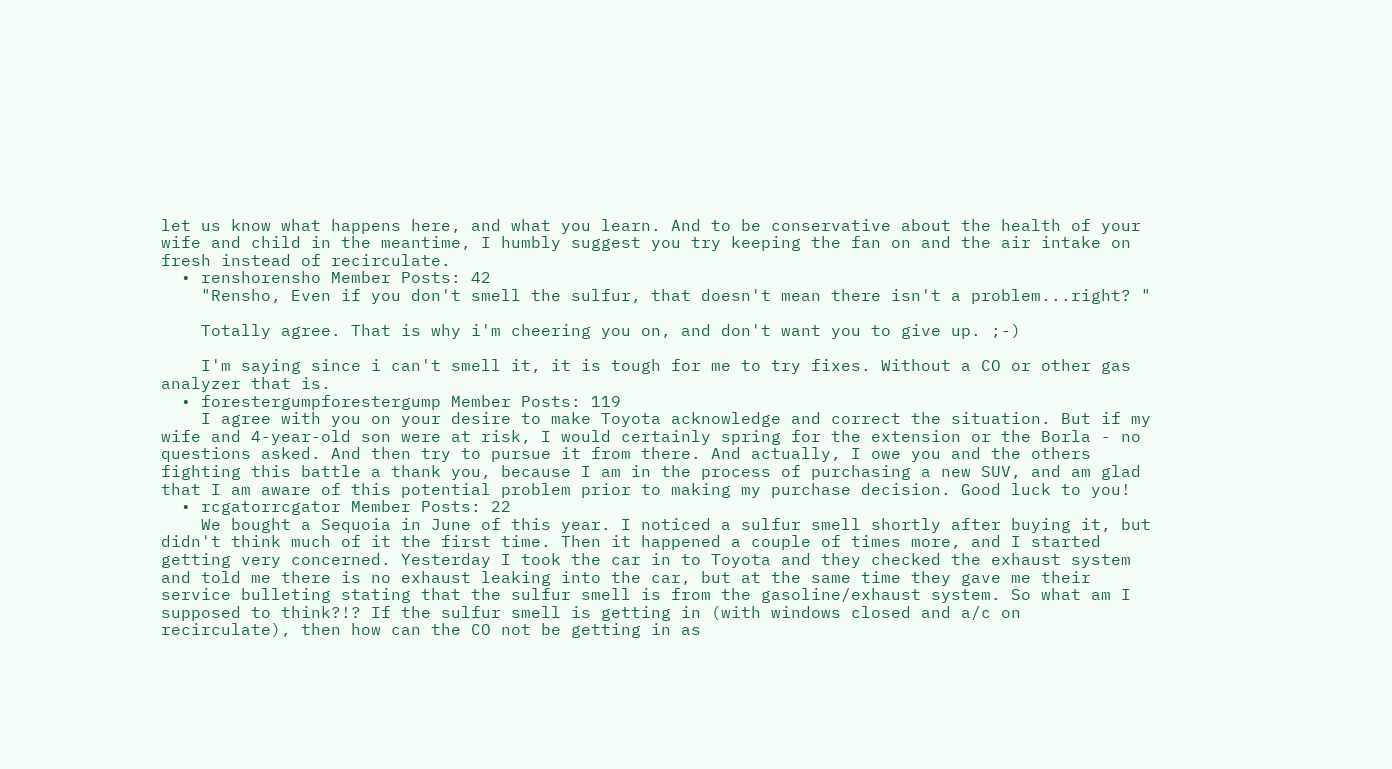let us know what happens here, and what you learn. And to be conservative about the health of your wife and child in the meantime, I humbly suggest you try keeping the fan on and the air intake on fresh instead of recirculate.
  • renshorensho Member Posts: 42
    "Rensho, Even if you don't smell the sulfur, that doesn't mean there isn't a problem...right? "

    Totally agree. That is why i'm cheering you on, and don't want you to give up. ;-)

    I'm saying since i can't smell it, it is tough for me to try fixes. Without a CO or other gas analyzer that is.
  • forestergumpforestergump Member Posts: 119
    I agree with you on your desire to make Toyota acknowledge and correct the situation. But if my wife and 4-year-old son were at risk, I would certainly spring for the extension or the Borla - no questions asked. And then try to pursue it from there. And actually, I owe you and the others fighting this battle a thank you, because I am in the process of purchasing a new SUV, and am glad that I am aware of this potential problem prior to making my purchase decision. Good luck to you!
  • rcgatorrcgator Member Posts: 22
    We bought a Sequoia in June of this year. I noticed a sulfur smell shortly after buying it, but didn't think much of it the first time. Then it happened a couple of times more, and I started getting very concerned. Yesterday I took the car in to Toyota and they checked the exhaust system and told me there is no exhaust leaking into the car, but at the same time they gave me their service bulleting stating that the sulfur smell is from the gasoline/exhaust system. So what am I supposed to think?!? If the sulfur smell is getting in (with windows closed and a/c on recirculate), then how can the CO not be getting in as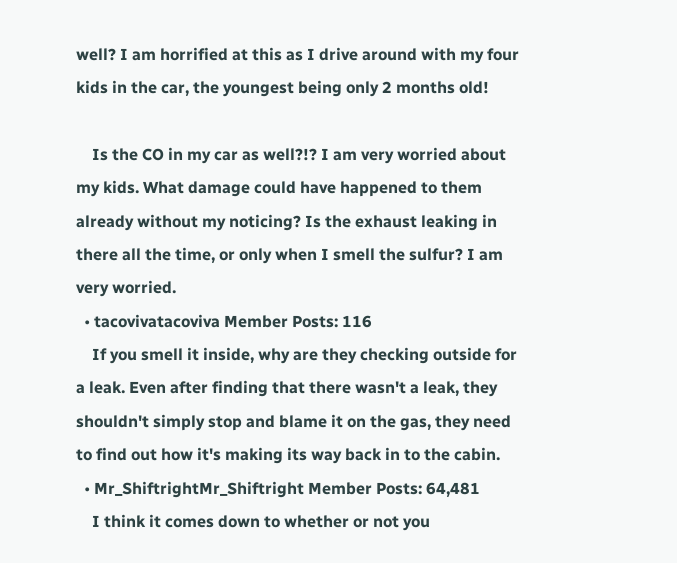well? I am horrified at this as I drive around with my four kids in the car, the youngest being only 2 months old!

    Is the CO in my car as well?!? I am very worried about my kids. What damage could have happened to them already without my noticing? Is the exhaust leaking in there all the time, or only when I smell the sulfur? I am very worried.
  • tacovivatacoviva Member Posts: 116
    If you smell it inside, why are they checking outside for a leak. Even after finding that there wasn't a leak, they shouldn't simply stop and blame it on the gas, they need to find out how it's making its way back in to the cabin.
  • Mr_ShiftrightMr_Shiftright Member Posts: 64,481
    I think it comes down to whether or not you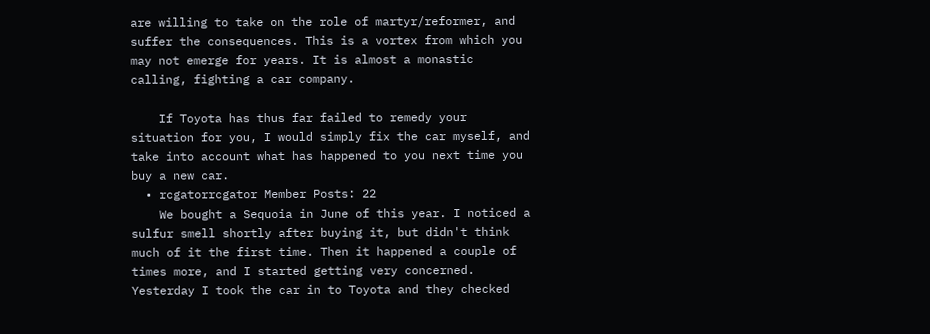are willing to take on the role of martyr/reformer, and suffer the consequences. This is a vortex from which you may not emerge for years. It is almost a monastic calling, fighting a car company.

    If Toyota has thus far failed to remedy your situation for you, I would simply fix the car myself, and take into account what has happened to you next time you buy a new car.
  • rcgatorrcgator Member Posts: 22
    We bought a Sequoia in June of this year. I noticed a sulfur smell shortly after buying it, but didn't think much of it the first time. Then it happened a couple of times more, and I started getting very concerned. Yesterday I took the car in to Toyota and they checked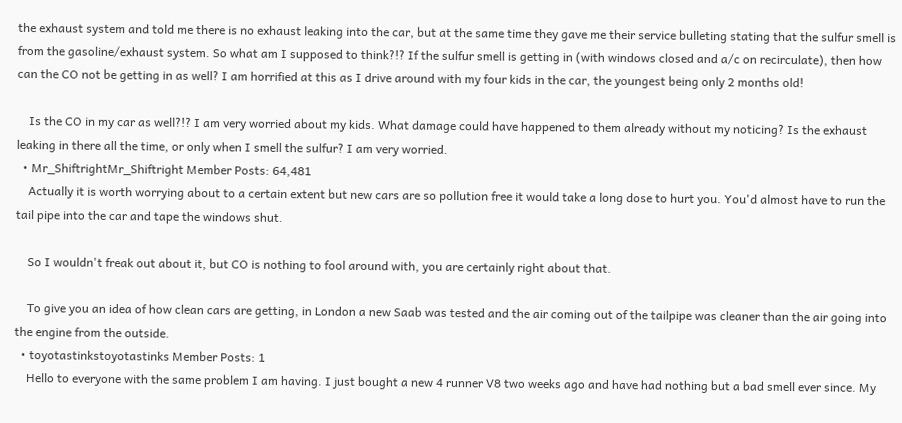the exhaust system and told me there is no exhaust leaking into the car, but at the same time they gave me their service bulleting stating that the sulfur smell is from the gasoline/exhaust system. So what am I supposed to think?!? If the sulfur smell is getting in (with windows closed and a/c on recirculate), then how can the CO not be getting in as well? I am horrified at this as I drive around with my four kids in the car, the youngest being only 2 months old!

    Is the CO in my car as well?!? I am very worried about my kids. What damage could have happened to them already without my noticing? Is the exhaust leaking in there all the time, or only when I smell the sulfur? I am very worried.
  • Mr_ShiftrightMr_Shiftright Member Posts: 64,481
    Actually it is worth worrying about to a certain extent but new cars are so pollution free it would take a long dose to hurt you. You'd almost have to run the tail pipe into the car and tape the windows shut.

    So I wouldn't freak out about it, but CO is nothing to fool around with, you are certainly right about that.

    To give you an idea of how clean cars are getting, in London a new Saab was tested and the air coming out of the tailpipe was cleaner than the air going into the engine from the outside.
  • toyotastinkstoyotastinks Member Posts: 1
    Hello to everyone with the same problem I am having. I just bought a new 4 runner V8 two weeks ago and have had nothing but a bad smell ever since. My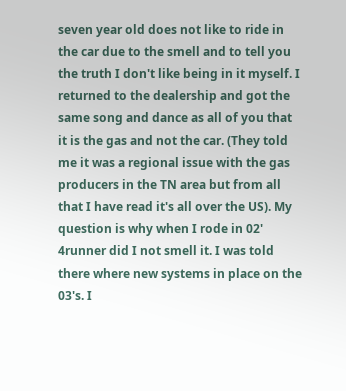seven year old does not like to ride in the car due to the smell and to tell you the truth I don't like being in it myself. I returned to the dealership and got the same song and dance as all of you that it is the gas and not the car. (They told me it was a regional issue with the gas producers in the TN area but from all that I have read it's all over the US). My question is why when I rode in 02' 4runner did I not smell it. I was told there where new systems in place on the 03's. I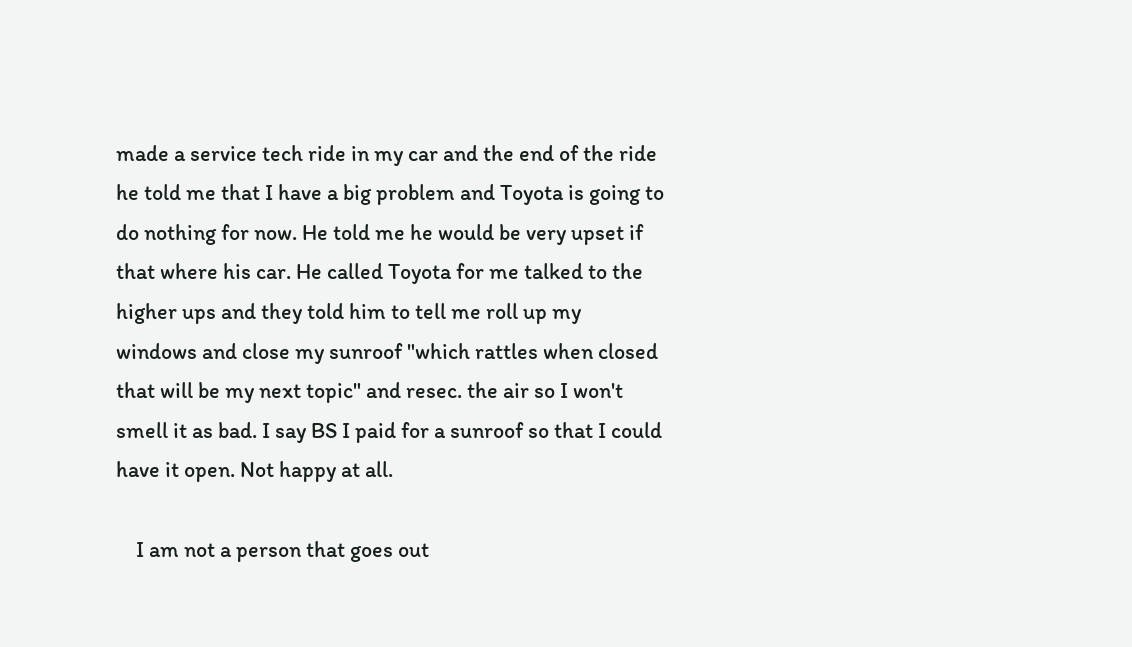made a service tech ride in my car and the end of the ride he told me that I have a big problem and Toyota is going to do nothing for now. He told me he would be very upset if that where his car. He called Toyota for me talked to the higher ups and they told him to tell me roll up my windows and close my sunroof "which rattles when closed that will be my next topic" and resec. the air so I won't smell it as bad. I say BS I paid for a sunroof so that I could have it open. Not happy at all.

    I am not a person that goes out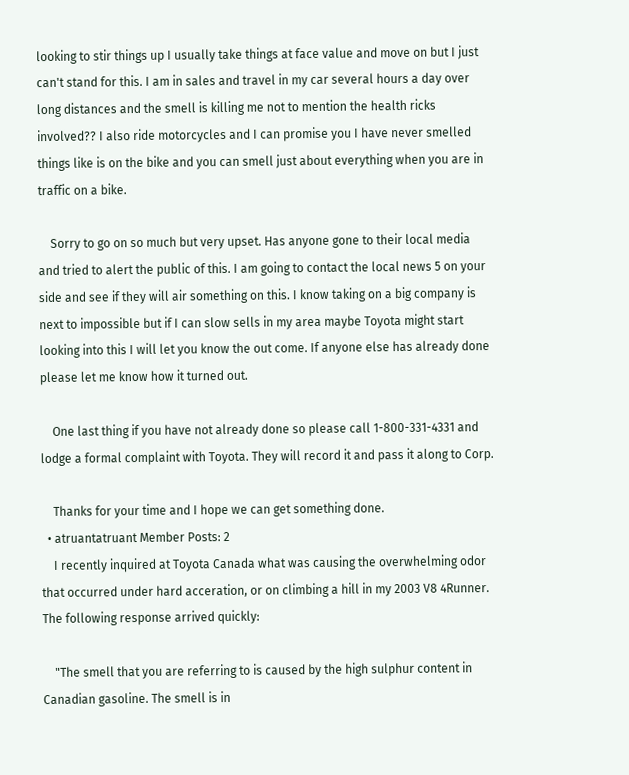looking to stir things up I usually take things at face value and move on but I just can't stand for this. I am in sales and travel in my car several hours a day over long distances and the smell is killing me not to mention the health ricks involved?? I also ride motorcycles and I can promise you I have never smelled things like is on the bike and you can smell just about everything when you are in traffic on a bike.

    Sorry to go on so much but very upset. Has anyone gone to their local media and tried to alert the public of this. I am going to contact the local news 5 on your side and see if they will air something on this. I know taking on a big company is next to impossible but if I can slow sells in my area maybe Toyota might start looking into this I will let you know the out come. If anyone else has already done please let me know how it turned out.

    One last thing if you have not already done so please call 1-800-331-4331 and lodge a formal complaint with Toyota. They will record it and pass it along to Corp.

    Thanks for your time and I hope we can get something done.
  • atruantatruant Member Posts: 2
    I recently inquired at Toyota Canada what was causing the overwhelming odor that occurred under hard acceration, or on climbing a hill in my 2003 V8 4Runner. The following response arrived quickly:

    "The smell that you are referring to is caused by the high sulphur content in Canadian gasoline. The smell is in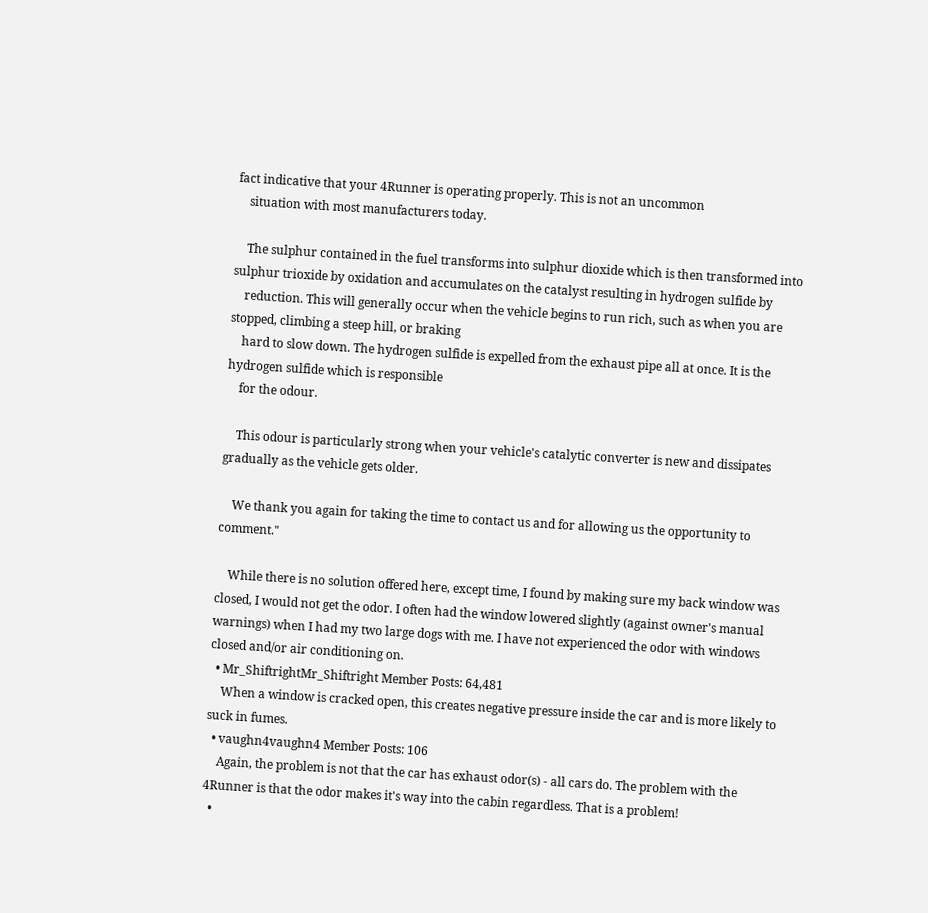fact indicative that your 4Runner is operating properly. This is not an uncommon
    situation with most manufacturers today.

    The sulphur contained in the fuel transforms into sulphur dioxide which is then transformed into sulphur trioxide by oxidation and accumulates on the catalyst resulting in hydrogen sulfide by
    reduction. This will generally occur when the vehicle begins to run rich, such as when you are stopped, climbing a steep hill, or braking
    hard to slow down. The hydrogen sulfide is expelled from the exhaust pipe all at once. It is the hydrogen sulfide which is responsible
    for the odour.

    This odour is particularly strong when your vehicle's catalytic converter is new and dissipates gradually as the vehicle gets older.

    We thank you again for taking the time to contact us and for allowing us the opportunity to comment."

    While there is no solution offered here, except time, I found by making sure my back window was closed, I would not get the odor. I often had the window lowered slightly (against owner's manual warnings) when I had my two large dogs with me. I have not experienced the odor with windows closed and/or air conditioning on.
  • Mr_ShiftrightMr_Shiftright Member Posts: 64,481
    When a window is cracked open, this creates negative pressure inside the car and is more likely to suck in fumes.
  • vaughn4vaughn4 Member Posts: 106
    Again, the problem is not that the car has exhaust odor(s) - all cars do. The problem with the 4Runner is that the odor makes it's way into the cabin regardless. That is a problem!
  •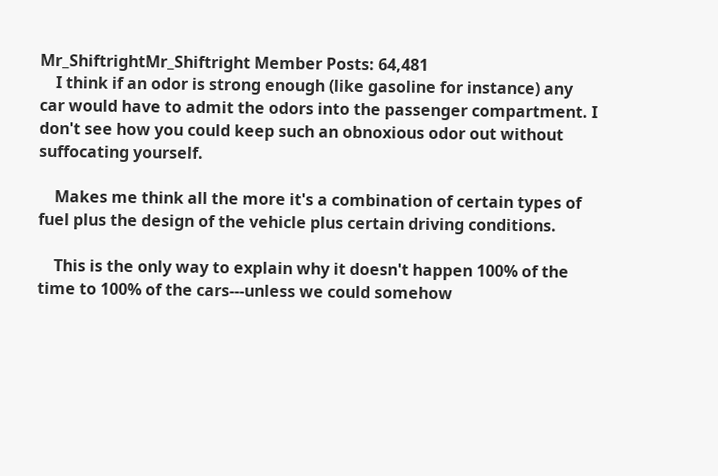Mr_ShiftrightMr_Shiftright Member Posts: 64,481
    I think if an odor is strong enough (like gasoline for instance) any car would have to admit the odors into the passenger compartment. I don't see how you could keep such an obnoxious odor out without suffocating yourself.

    Makes me think all the more it's a combination of certain types of fuel plus the design of the vehicle plus certain driving conditions.

    This is the only way to explain why it doesn't happen 100% of the time to 100% of the cars---unless we could somehow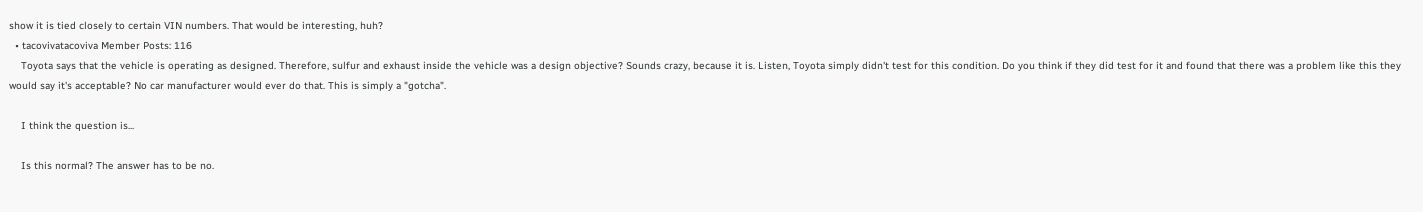show it is tied closely to certain VIN numbers. That would be interesting, huh?
  • tacovivatacoviva Member Posts: 116
    Toyota says that the vehicle is operating as designed. Therefore, sulfur and exhaust inside the vehicle was a design objective? Sounds crazy, because it is. Listen, Toyota simply didn't test for this condition. Do you think if they did test for it and found that there was a problem like this they would say it's acceptable? No car manufacturer would ever do that. This is simply a "gotcha".

    I think the question is...

    Is this normal? The answer has to be no.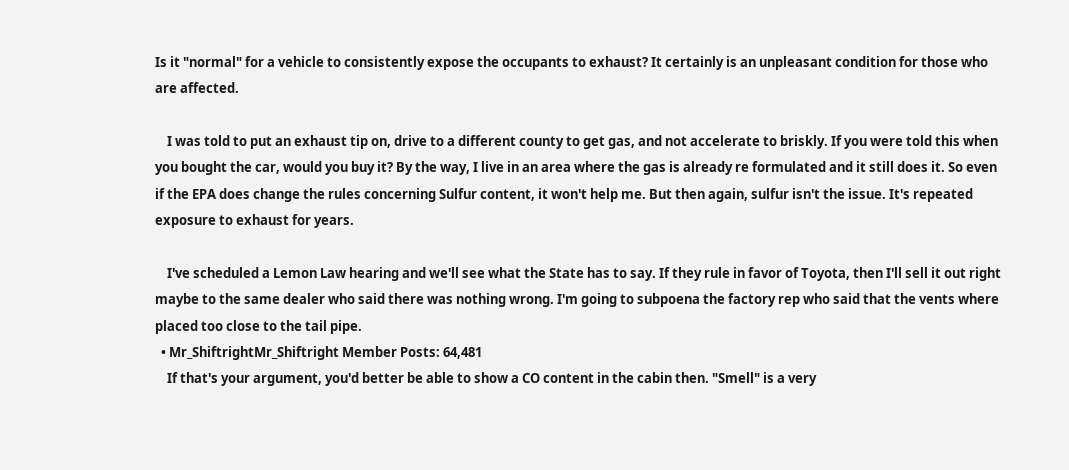Is it "normal" for a vehicle to consistently expose the occupants to exhaust? It certainly is an unpleasant condition for those who are affected.

    I was told to put an exhaust tip on, drive to a different county to get gas, and not accelerate to briskly. If you were told this when you bought the car, would you buy it? By the way, I live in an area where the gas is already re formulated and it still does it. So even if the EPA does change the rules concerning Sulfur content, it won't help me. But then again, sulfur isn't the issue. It's repeated exposure to exhaust for years.

    I've scheduled a Lemon Law hearing and we'll see what the State has to say. If they rule in favor of Toyota, then I'll sell it out right maybe to the same dealer who said there was nothing wrong. I'm going to subpoena the factory rep who said that the vents where placed too close to the tail pipe.
  • Mr_ShiftrightMr_Shiftright Member Posts: 64,481
    If that's your argument, you'd better be able to show a CO content in the cabin then. "Smell" is a very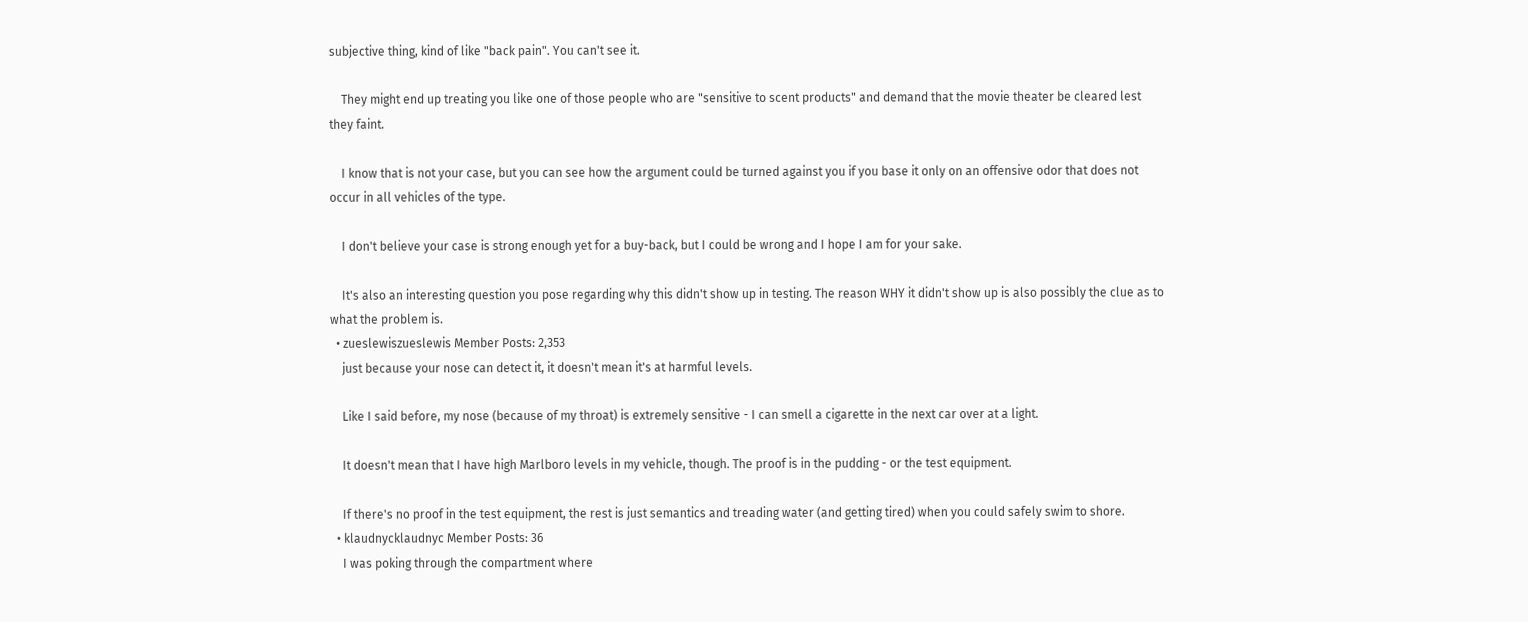subjective thing, kind of like "back pain". You can't see it.

    They might end up treating you like one of those people who are "sensitive to scent products" and demand that the movie theater be cleared lest they faint.

    I know that is not your case, but you can see how the argument could be turned against you if you base it only on an offensive odor that does not occur in all vehicles of the type.

    I don't believe your case is strong enough yet for a buy-back, but I could be wrong and I hope I am for your sake.

    It's also an interesting question you pose regarding why this didn't show up in testing. The reason WHY it didn't show up is also possibly the clue as to what the problem is.
  • zueslewiszueslewis Member Posts: 2,353
    just because your nose can detect it, it doesn't mean it's at harmful levels.

    Like I said before, my nose (because of my throat) is extremely sensitive - I can smell a cigarette in the next car over at a light.

    It doesn't mean that I have high Marlboro levels in my vehicle, though. The proof is in the pudding - or the test equipment.

    If there's no proof in the test equipment, the rest is just semantics and treading water (and getting tired) when you could safely swim to shore.
  • klaudnycklaudnyc Member Posts: 36
    I was poking through the compartment where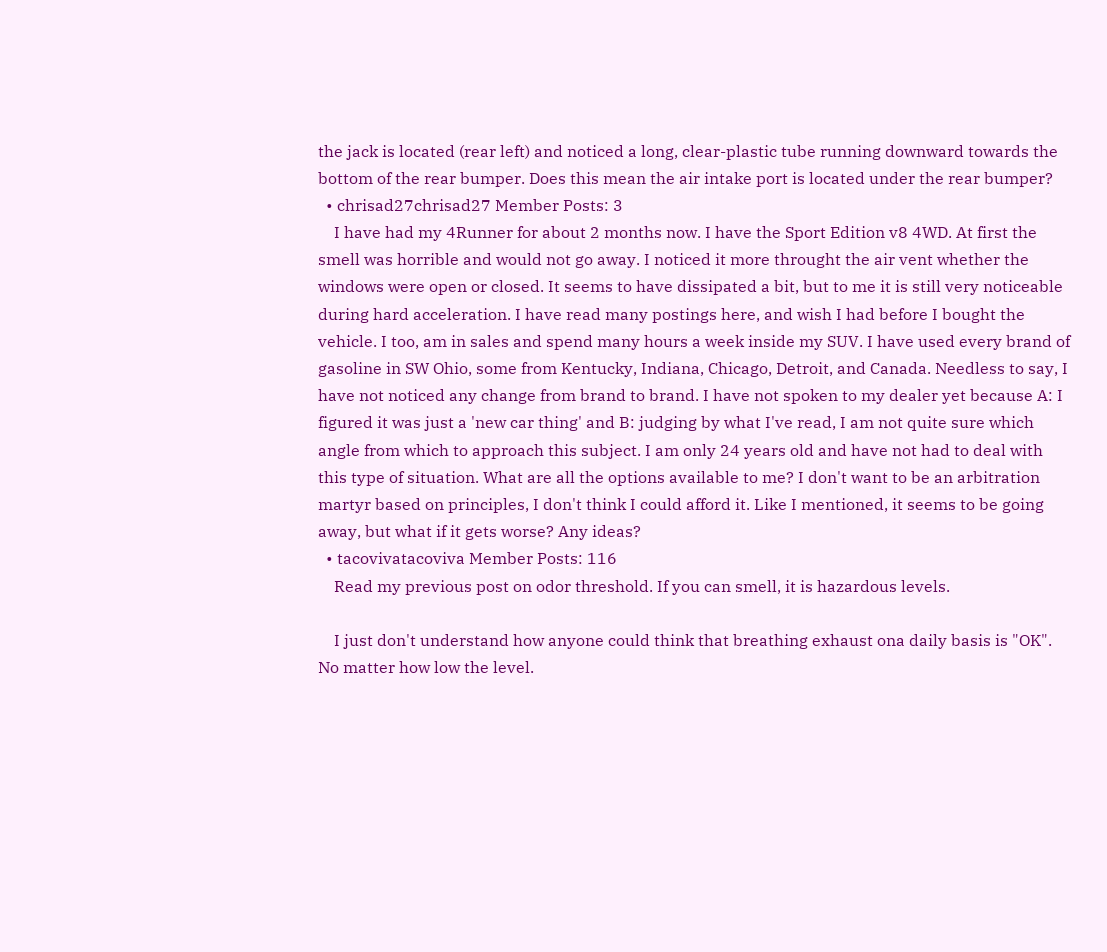the jack is located (rear left) and noticed a long, clear-plastic tube running downward towards the bottom of the rear bumper. Does this mean the air intake port is located under the rear bumper?
  • chrisad27chrisad27 Member Posts: 3
    I have had my 4Runner for about 2 months now. I have the Sport Edition v8 4WD. At first the smell was horrible and would not go away. I noticed it more throught the air vent whether the windows were open or closed. It seems to have dissipated a bit, but to me it is still very noticeable during hard acceleration. I have read many postings here, and wish I had before I bought the vehicle. I too, am in sales and spend many hours a week inside my SUV. I have used every brand of gasoline in SW Ohio, some from Kentucky, Indiana, Chicago, Detroit, and Canada. Needless to say, I have not noticed any change from brand to brand. I have not spoken to my dealer yet because A: I figured it was just a 'new car thing' and B: judging by what I've read, I am not quite sure which angle from which to approach this subject. I am only 24 years old and have not had to deal with this type of situation. What are all the options available to me? I don't want to be an arbitration martyr based on principles, I don't think I could afford it. Like I mentioned, it seems to be going away, but what if it gets worse? Any ideas?
  • tacovivatacoviva Member Posts: 116
    Read my previous post on odor threshold. If you can smell, it is hazardous levels.

    I just don't understand how anyone could think that breathing exhaust ona daily basis is "OK". No matter how low the level.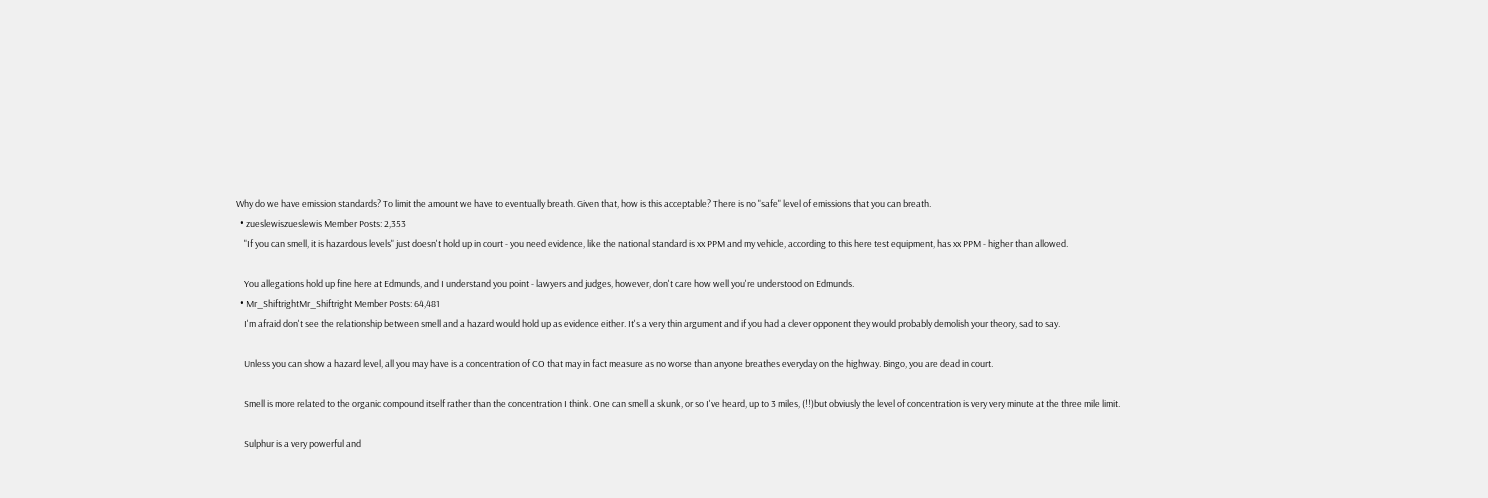Why do we have emission standards? To limit the amount we have to eventually breath. Given that, how is this acceptable? There is no "safe" level of emissions that you can breath.
  • zueslewiszueslewis Member Posts: 2,353
    "If you can smell, it is hazardous levels" just doesn't hold up in court - you need evidence, like the national standard is xx PPM and my vehicle, according to this here test equipment, has xx PPM - higher than allowed.

    You allegations hold up fine here at Edmunds, and I understand you point - lawyers and judges, however, don't care how well you're understood on Edmunds.
  • Mr_ShiftrightMr_Shiftright Member Posts: 64,481
    I'm afraid don't see the relationship between smell and a hazard would hold up as evidence either. It's a very thin argument and if you had a clever opponent they would probably demolish your theory, sad to say.

    Unless you can show a hazard level, all you may have is a concentration of CO that may in fact measure as no worse than anyone breathes everyday on the highway. Bingo, you are dead in court.

    Smell is more related to the organic compound itself rather than the concentration I think. One can smell a skunk, or so I've heard, up to 3 miles, (!!)but obviusly the level of concentration is very very minute at the three mile limit.

    Sulphur is a very powerful and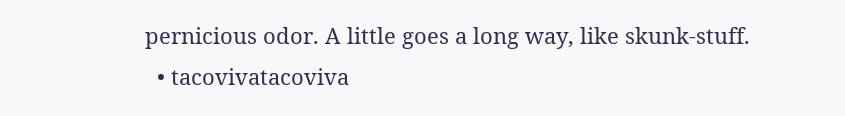pernicious odor. A little goes a long way, like skunk-stuff.
  • tacovivatacoviva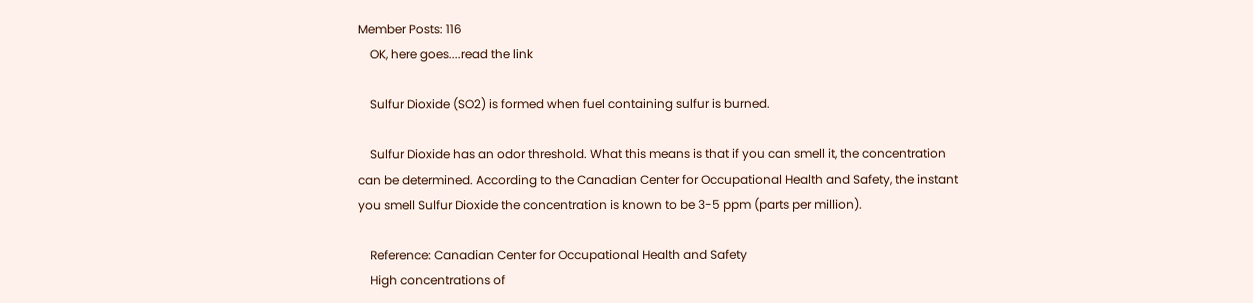Member Posts: 116
    OK, here goes....read the link

    Sulfur Dioxide (SO2) is formed when fuel containing sulfur is burned.

    Sulfur Dioxide has an odor threshold. What this means is that if you can smell it, the concentration can be determined. According to the Canadian Center for Occupational Health and Safety, the instant you smell Sulfur Dioxide the concentration is known to be 3-5 ppm (parts per million).

    Reference: Canadian Center for Occupational Health and Safety
    High concentrations of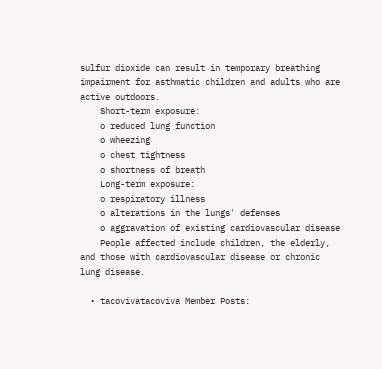sulfur dioxide can result in temporary breathing impairment for asthmatic children and adults who are active outdoors.
    Short-term exposure:
    o reduced lung function
    o wheezing
    o chest tightness
    o shortness of breath
    Long-term exposure:
    o respiratory illness
    o alterations in the lungs' defenses
    o aggravation of existing cardiovascular disease
    People affected include children, the elderly, and those with cardiovascular disease or chronic lung disease.

  • tacovivatacoviva Member Posts: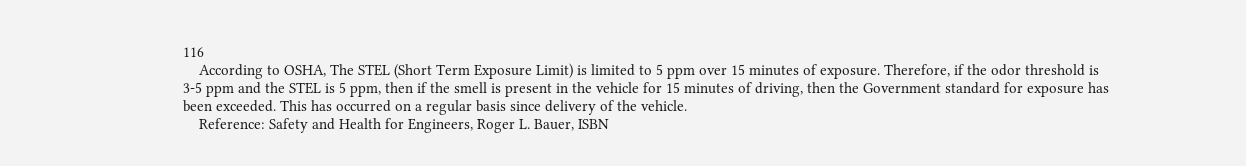116
    According to OSHA, The STEL (Short Term Exposure Limit) is limited to 5 ppm over 15 minutes of exposure. Therefore, if the odor threshold is 3-5 ppm and the STEL is 5 ppm, then if the smell is present in the vehicle for 15 minutes of driving, then the Government standard for exposure has been exceeded. This has occurred on a regular basis since delivery of the vehicle.
    Reference: Safety and Health for Engineers, Roger L. Bauer, ISBN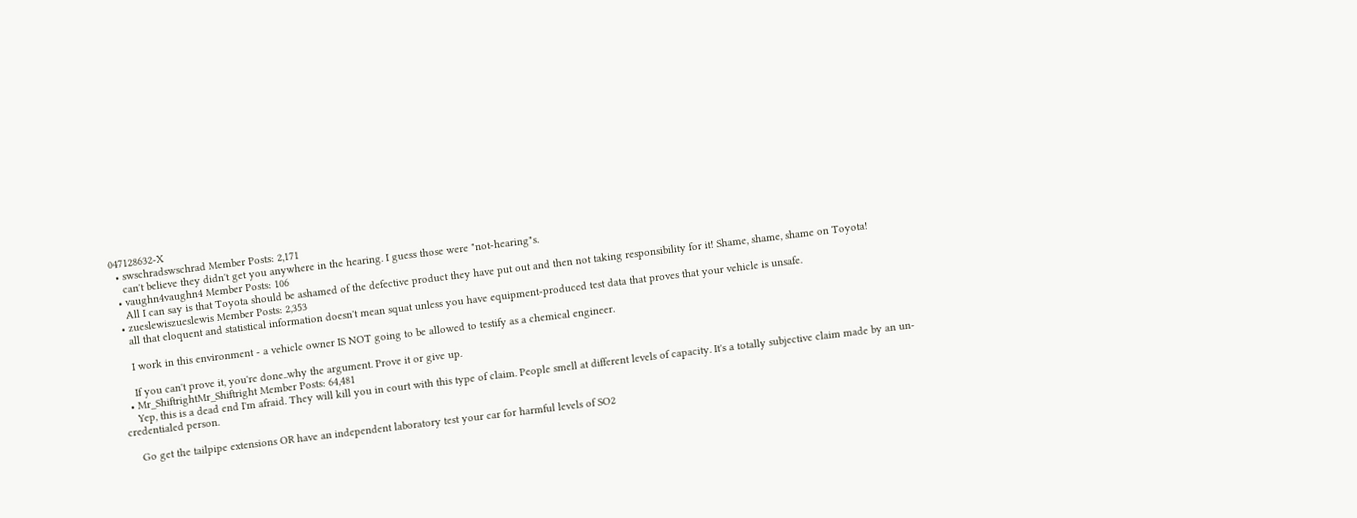047128632-X
  • swschradswschrad Member Posts: 2,171
    can't believe they didn't get you anywhere in the hearing. I guess those were "not-hearing"s.
  • vaughn4vaughn4 Member Posts: 106
    All I can say is that Toyota should be ashamed of the defective product they have put out and then not taking responsibility for it! Shame, shame, shame on Toyota!
  • zueslewiszueslewis Member Posts: 2,353
    all that eloquent and statistical information doesn't mean squat unless you have equipment-produced test data that proves that your vehicle is unsafe.

    I work in this environment - a vehicle owner IS NOT going to be allowed to testify as a chemical engineer.

    If you can't prove it, you're done..why the argument. Prove it or give up.
  • Mr_ShiftrightMr_Shiftright Member Posts: 64,481
    Yep, this is a dead end I'm afraid. They will kill you in court with this type of claim. People smell at different levels of capacity. It's a totally subjective claim made by an un-credentialed person.

    Go get the tailpipe extensions OR have an independent laboratory test your car for harmful levels of SO2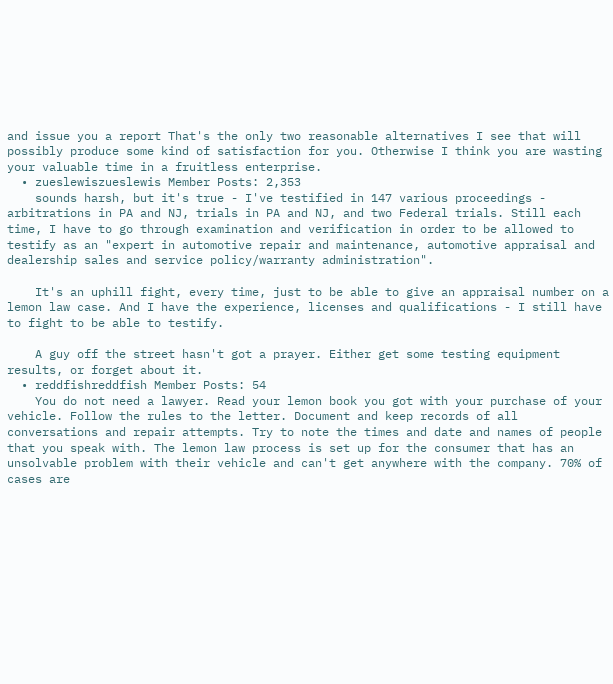and issue you a report That's the only two reasonable alternatives I see that will possibly produce some kind of satisfaction for you. Otherwise I think you are wasting your valuable time in a fruitless enterprise.
  • zueslewiszueslewis Member Posts: 2,353
    sounds harsh, but it's true - I've testified in 147 various proceedings - arbitrations in PA and NJ, trials in PA and NJ, and two Federal trials. Still each time, I have to go through examination and verification in order to be allowed to testify as an "expert in automotive repair and maintenance, automotive appraisal and dealership sales and service policy/warranty administration".

    It's an uphill fight, every time, just to be able to give an appraisal number on a lemon law case. And I have the experience, licenses and qualifications - I still have to fight to be able to testify.

    A guy off the street hasn't got a prayer. Either get some testing equipment results, or forget about it.
  • reddfishreddfish Member Posts: 54
    You do not need a lawyer. Read your lemon book you got with your purchase of your vehicle. Follow the rules to the letter. Document and keep records of all conversations and repair attempts. Try to note the times and date and names of people that you speak with. The lemon law process is set up for the consumer that has an unsolvable problem with their vehicle and can't get anywhere with the company. 70% of cases are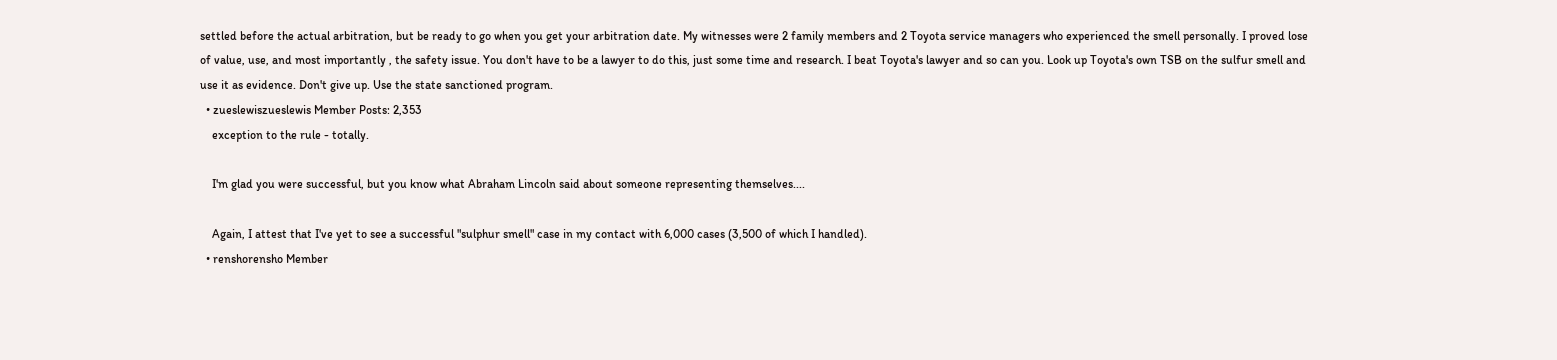settled before the actual arbitration, but be ready to go when you get your arbitration date. My witnesses were 2 family members and 2 Toyota service managers who experienced the smell personally. I proved lose of value, use, and most importantly , the safety issue. You don't have to be a lawyer to do this, just some time and research. I beat Toyota's lawyer and so can you. Look up Toyota's own TSB on the sulfur smell and use it as evidence. Don't give up. Use the state sanctioned program.
  • zueslewiszueslewis Member Posts: 2,353
    exception to the rule - totally.

    I'm glad you were successful, but you know what Abraham Lincoln said about someone representing themselves....

    Again, I attest that I've yet to see a successful "sulphur smell" case in my contact with 6,000 cases (3,500 of which I handled).
  • renshorensho Member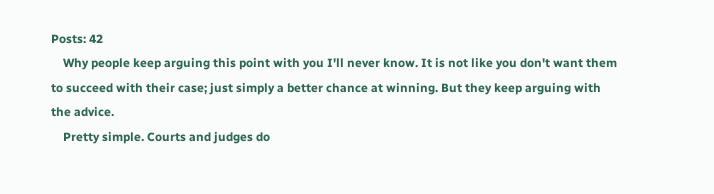Posts: 42
    Why people keep arguing this point with you I'll never know. It is not like you don't want them to succeed with their case; just simply a better chance at winning. But they keep arguing with the advice.
    Pretty simple. Courts and judges do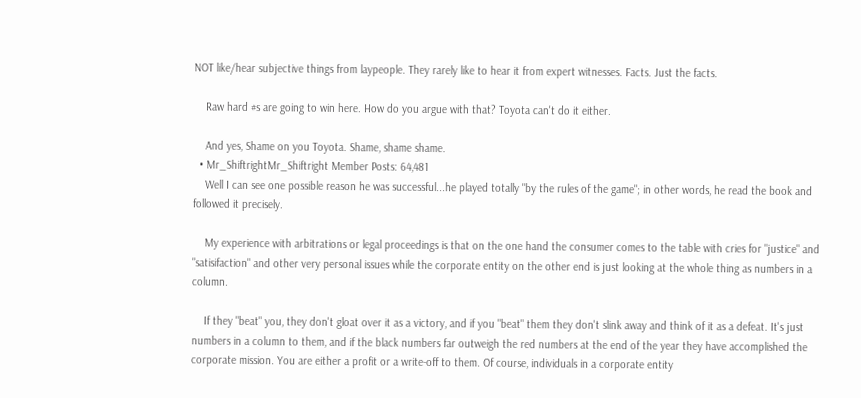NOT like/hear subjective things from laypeople. They rarely like to hear it from expert witnesses. Facts. Just the facts.

    Raw hard #s are going to win here. How do you argue with that? Toyota can't do it either.

    And yes, Shame on you Toyota. Shame, shame shame.
  • Mr_ShiftrightMr_Shiftright Member Posts: 64,481
    Well I can see one possible reason he was successful...he played totally "by the rules of the game"; in other words, he read the book and followed it precisely.

    My experience with arbitrations or legal proceedings is that on the one hand the consumer comes to the table with cries for "justice" and "satisifaction" and other very personal issues while the corporate entity on the other end is just looking at the whole thing as numbers in a column.

    If they "beat" you, they don't gloat over it as a victory, and if you "beat" them they don't slink away and think of it as a defeat. It's just numbers in a column to them, and if the black numbers far outweigh the red numbers at the end of the year they have accomplished the corporate mission. You are either a profit or a write-off to them. Of course, individuals in a corporate entity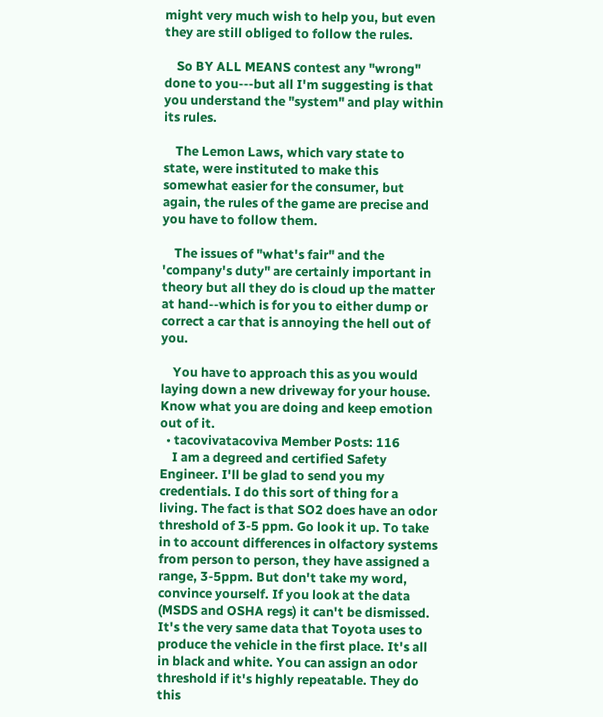might very much wish to help you, but even they are still obliged to follow the rules.

    So BY ALL MEANS contest any "wrong" done to you---but all I'm suggesting is that you understand the "system" and play within its rules.

    The Lemon Laws, which vary state to state, were instituted to make this somewhat easier for the consumer, but again, the rules of the game are precise and you have to follow them.

    The issues of "what's fair" and the 'company's duty" are certainly important in theory but all they do is cloud up the matter at hand--which is for you to either dump or correct a car that is annoying the hell out of you.

    You have to approach this as you would laying down a new driveway for your house. Know what you are doing and keep emotion out of it.
  • tacovivatacoviva Member Posts: 116
    I am a degreed and certified Safety Engineer. I'll be glad to send you my credentials. I do this sort of thing for a living. The fact is that SO2 does have an odor threshold of 3-5 ppm. Go look it up. To take in to account differences in olfactory systems from person to person, they have assigned a range, 3-5ppm. But don't take my word, convince yourself. If you look at the data (MSDS and OSHA regs) it can't be dismissed. It's the very same data that Toyota uses to produce the vehicle in the first place. It's all in black and white. You can assign an odor threshold if it's highly repeatable. They do this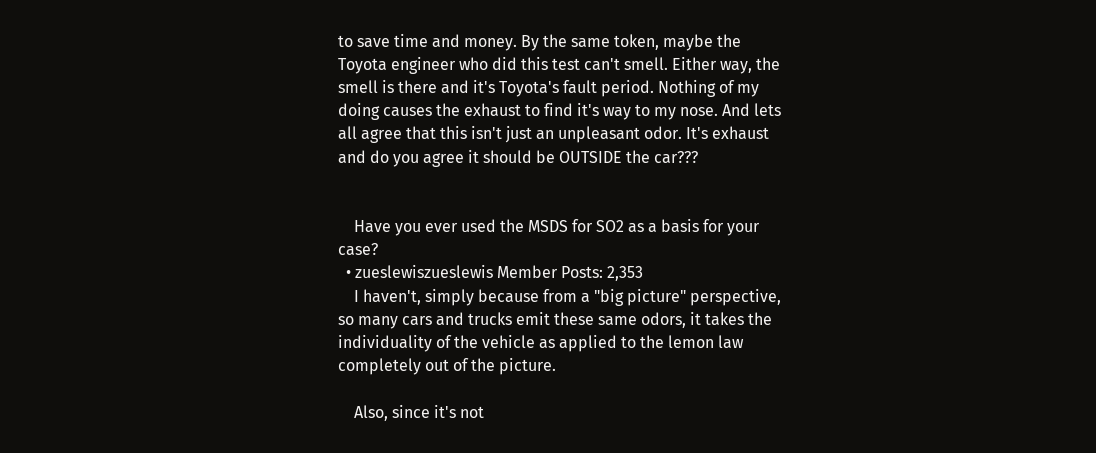to save time and money. By the same token, maybe the Toyota engineer who did this test can't smell. Either way, the smell is there and it's Toyota's fault period. Nothing of my doing causes the exhaust to find it's way to my nose. And lets all agree that this isn't just an unpleasant odor. It's exhaust and do you agree it should be OUTSIDE the car???


    Have you ever used the MSDS for SO2 as a basis for your case?
  • zueslewiszueslewis Member Posts: 2,353
    I haven't, simply because from a "big picture" perspective, so many cars and trucks emit these same odors, it takes the individuality of the vehicle as applied to the lemon law completely out of the picture.

    Also, since it's not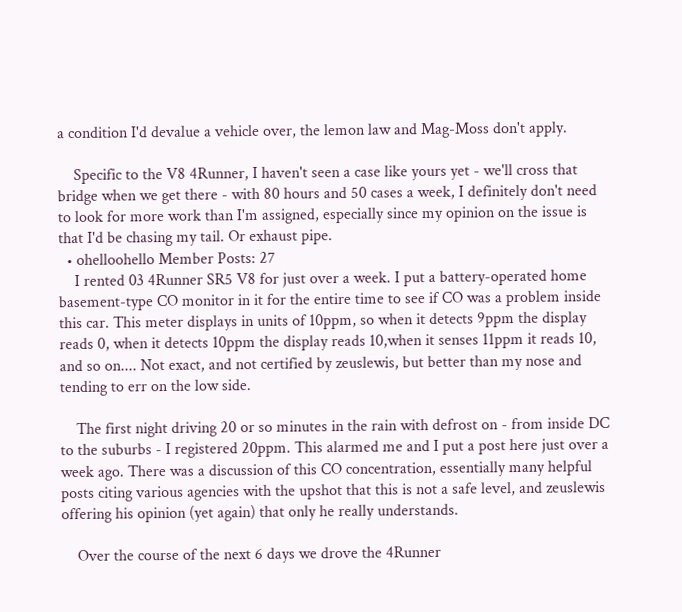a condition I'd devalue a vehicle over, the lemon law and Mag-Moss don't apply.

    Specific to the V8 4Runner, I haven't seen a case like yours yet - we'll cross that bridge when we get there - with 80 hours and 50 cases a week, I definitely don't need to look for more work than I'm assigned, especially since my opinion on the issue is that I'd be chasing my tail. Or exhaust pipe.
  • ohelloohello Member Posts: 27
    I rented 03 4Runner SR5 V8 for just over a week. I put a battery-operated home basement-type CO monitor in it for the entire time to see if CO was a problem inside this car. This meter displays in units of 10ppm, so when it detects 9ppm the display reads 0, when it detects 10ppm the display reads 10,when it senses 11ppm it reads 10, and so on.... Not exact, and not certified by zeuslewis, but better than my nose and tending to err on the low side.

    The first night driving 20 or so minutes in the rain with defrost on - from inside DC to the suburbs - I registered 20ppm. This alarmed me and I put a post here just over a week ago. There was a discussion of this CO concentration, essentially many helpful posts citing various agencies with the upshot that this is not a safe level, and zeuslewis offering his opinion (yet again) that only he really understands.

    Over the course of the next 6 days we drove the 4Runner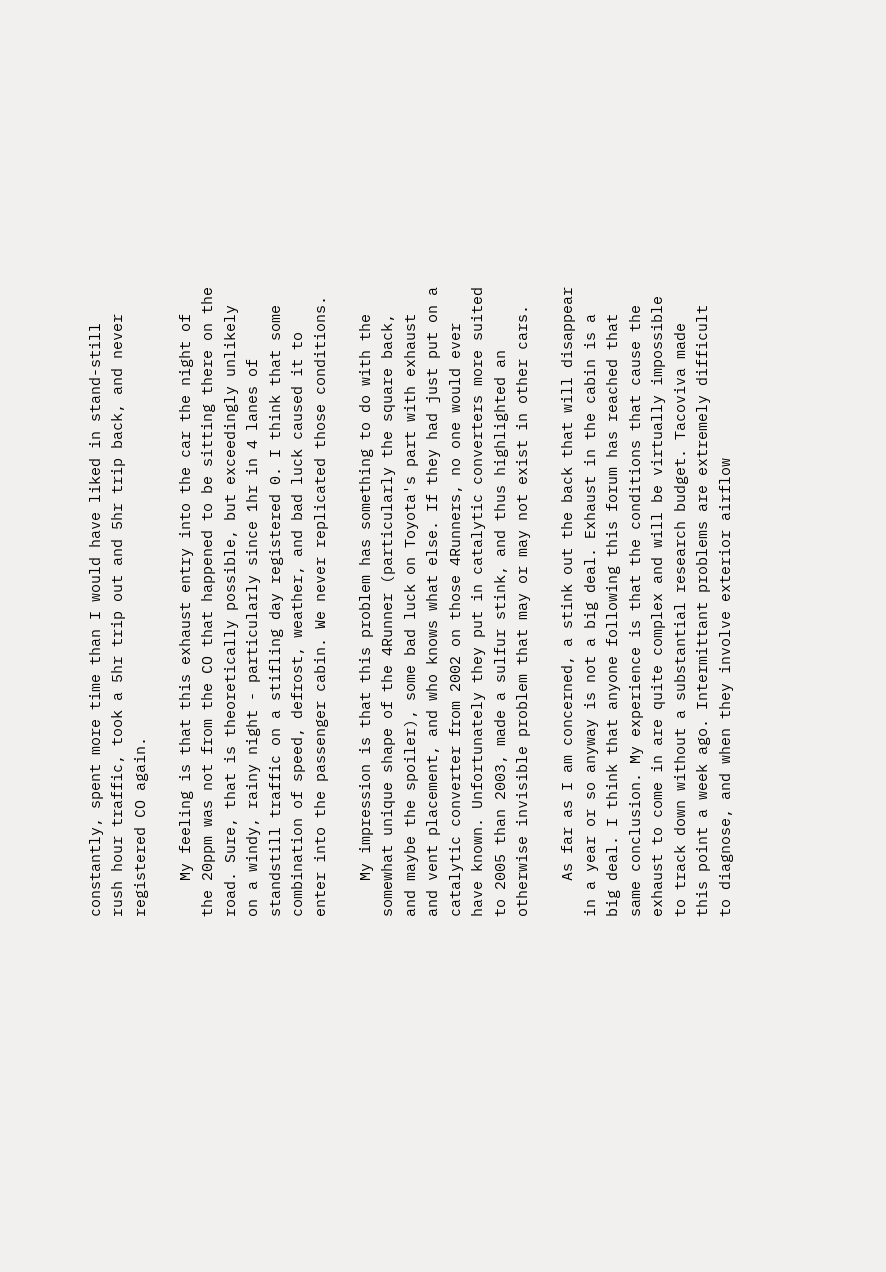constantly, spent more time than I would have liked in stand-still rush hour traffic, took a 5hr trip out and 5hr trip back, and never registered CO again.

    My feeling is that this exhaust entry into the car the night of the 20ppm was not from the CO that happened to be sitting there on the road. Sure, that is theoretically possible, but exceedingly unlikely on a windy, rainy night - particularly since 1hr in 4 lanes of standstill traffic on a stifling day registered 0. I think that some combination of speed, defrost, weather, and bad luck caused it to enter into the passenger cabin. We never replicated those conditions.

    My impression is that this problem has something to do with the somewhat unique shape of the 4Runner (particularly the square back, and maybe the spoiler), some bad luck on Toyota's part with exhaust and vent placement, and who knows what else. If they had just put on a catalytic converter from 2002 on those 4Runners, no one would ever have known. Unfortunately they put in catalytic converters more suited to 2005 than 2003, made a sulfur stink, and thus highlighted an otherwise invisible problem that may or may not exist in other cars.

    As far as I am concerned, a stink out the back that will disappear in a year or so anyway is not a big deal. Exhaust in the cabin is a big deal. I think that anyone following this forum has reached that same conclusion. My experience is that the conditions that cause the exhaust to come in are quite complex and will be virtually impossible to track down without a substantial research budget. Tacoviva made this point a week ago. Intermittant problems are extremely difficult to diagnose, and when they involve exterior airflow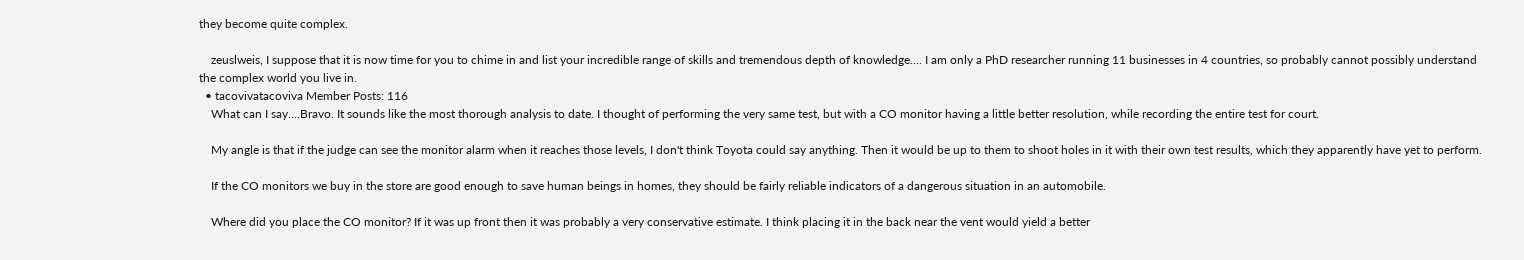they become quite complex.

    zeuslweis, I suppose that it is now time for you to chime in and list your incredible range of skills and tremendous depth of knowledge.... I am only a PhD researcher running 11 businesses in 4 countries, so probably cannot possibly understand the complex world you live in.
  • tacovivatacoviva Member Posts: 116
    What can I say....Bravo. It sounds like the most thorough analysis to date. I thought of performing the very same test, but with a CO monitor having a little better resolution, while recording the entire test for court.

    My angle is that if the judge can see the monitor alarm when it reaches those levels, I don't think Toyota could say anything. Then it would be up to them to shoot holes in it with their own test results, which they apparently have yet to perform.

    If the CO monitors we buy in the store are good enough to save human beings in homes, they should be fairly reliable indicators of a dangerous situation in an automobile.

    Where did you place the CO monitor? If it was up front then it was probably a very conservative estimate. I think placing it in the back near the vent would yield a better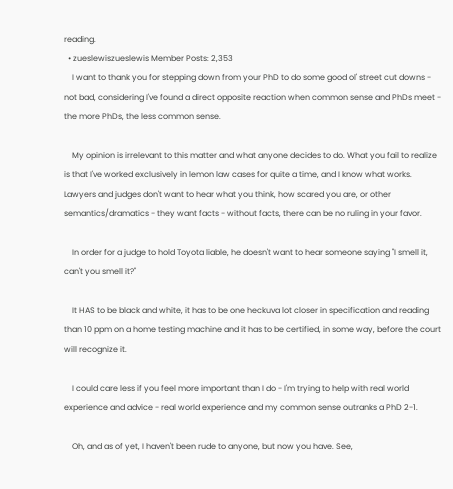reading.
  • zueslewiszueslewis Member Posts: 2,353
    I want to thank you for stepping down from your PhD to do some good ol' street cut downs - not bad, considering I've found a direct opposite reaction when common sense and PhDs meet - the more PhDs, the less common sense.

    My opinion is irrelevant to this matter and what anyone decides to do. What you fail to realize is that I've worked exclusively in lemon law cases for quite a time, and I know what works. Lawyers and judges don't want to hear what you think, how scared you are, or other semantics/dramatics - they want facts - without facts, there can be no ruling in your favor.

    In order for a judge to hold Toyota liable, he doesn't want to hear someone saying "I smell it, can't you smell it?"

    It HAS to be black and white, it has to be one heckuva lot closer in specification and reading than 10 ppm on a home testing machine and it has to be certified, in some way, before the court will recognize it.

    I could care less if you feel more important than I do - I'm trying to help with real world experience and advice - real world experience and my common sense outranks a PhD 2-1.

    Oh, and as of yet, I haven't been rude to anyone, but now you have. See,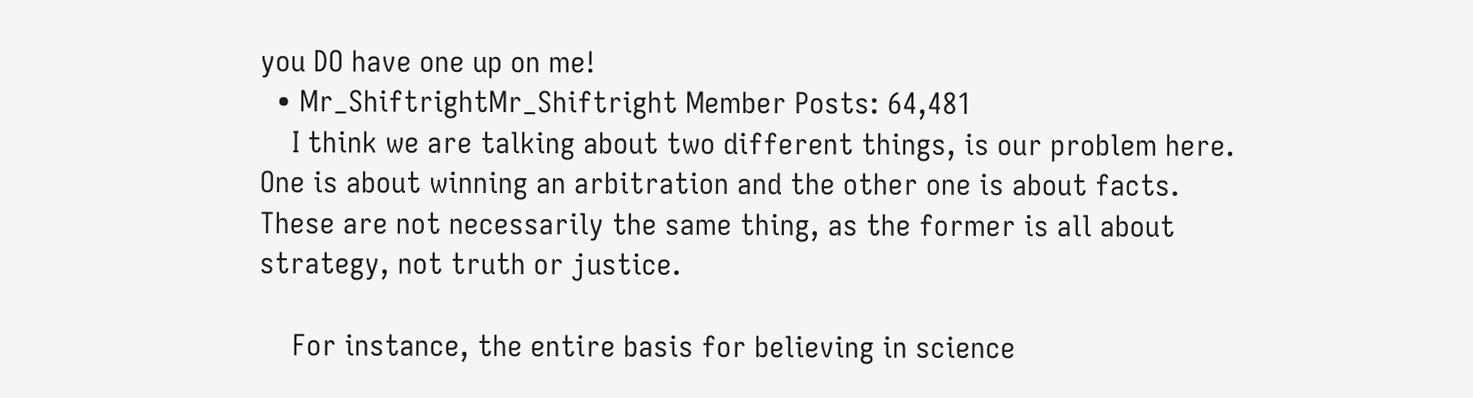you DO have one up on me!
  • Mr_ShiftrightMr_Shiftright Member Posts: 64,481
    I think we are talking about two different things, is our problem here. One is about winning an arbitration and the other one is about facts. These are not necessarily the same thing, as the former is all about strategy, not truth or justice.

    For instance, the entire basis for believing in science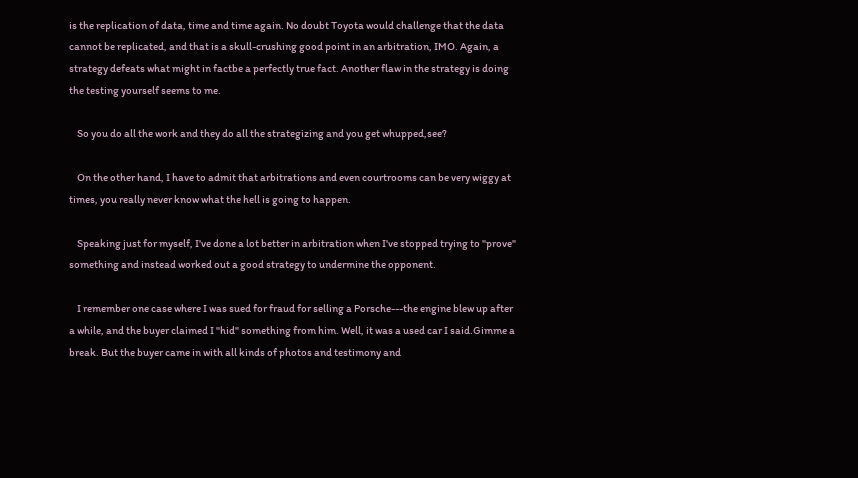is the replication of data, time and time again. No doubt Toyota would challenge that the data cannot be replicated, and that is a skull-crushing good point in an arbitration, IMO. Again, a strategy defeats what might in factbe a perfectly true fact. Another flaw in the strategy is doing the testing yourself seems to me.

    So you do all the work and they do all the strategizing and you get whupped,see?

    On the other hand, I have to admit that arbitrations and even courtrooms can be very wiggy at times, you really never know what the hell is going to happen.

    Speaking just for myself, I've done a lot better in arbitration when I've stopped trying to "prove" something and instead worked out a good strategy to undermine the opponent.

    I remember one case where I was sued for fraud for selling a Porsche---the engine blew up after a while, and the buyer claimed I "hid" something from him. Well, it was a used car I said.Gimme a break. But the buyer came in with all kinds of photos and testimony and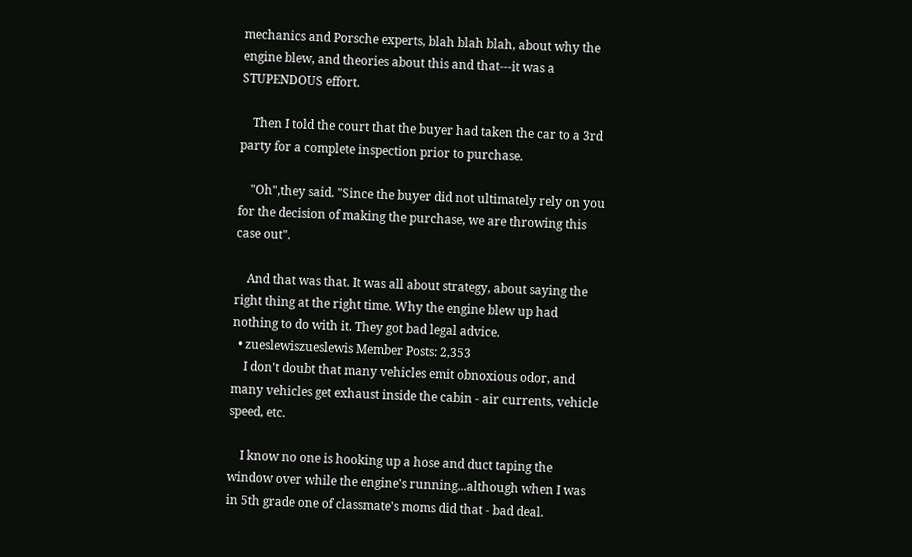mechanics and Porsche experts, blah blah blah, about why the engine blew, and theories about this and that---it was a STUPENDOUS effort.

    Then I told the court that the buyer had taken the car to a 3rd party for a complete inspection prior to purchase.

    "Oh",they said. "Since the buyer did not ultimately rely on you for the decision of making the purchase, we are throwing this case out".

    And that was that. It was all about strategy, about saying the right thing at the right time. Why the engine blew up had nothing to do with it. They got bad legal advice.
  • zueslewiszueslewis Member Posts: 2,353
    I don't doubt that many vehicles emit obnoxious odor, and many vehicles get exhaust inside the cabin - air currents, vehicle speed, etc.

    I know no one is hooking up a hose and duct taping the window over while the engine's running...although when I was in 5th grade one of classmate's moms did that - bad deal.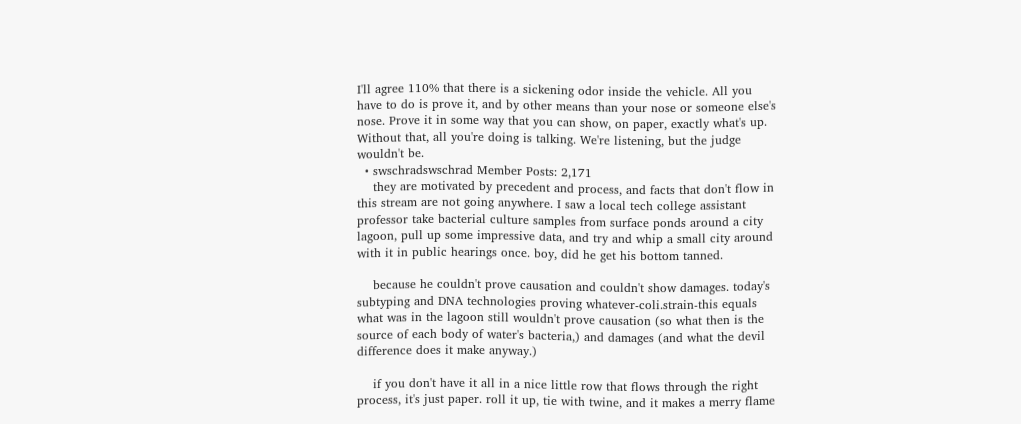I'll agree 110% that there is a sickening odor inside the vehicle. All you have to do is prove it, and by other means than your nose or someone else's nose. Prove it in some way that you can show, on paper, exactly what's up. Without that, all you're doing is talking. We're listening, but the judge wouldn't be.
  • swschradswschrad Member Posts: 2,171
    they are motivated by precedent and process, and facts that don't flow in this stream are not going anywhere. I saw a local tech college assistant professor take bacterial culture samples from surface ponds around a city lagoon, pull up some impressive data, and try and whip a small city around with it in public hearings once. boy, did he get his bottom tanned.

    because he couldn't prove causation and couldn't show damages. today's subtyping and DNA technologies proving whatever-coli.strain-this equals what was in the lagoon still wouldn't prove causation (so what then is the source of each body of water's bacteria,) and damages (and what the devil difference does it make anyway.)

    if you don't have it all in a nice little row that flows through the right process, it's just paper. roll it up, tie with twine, and it makes a merry flame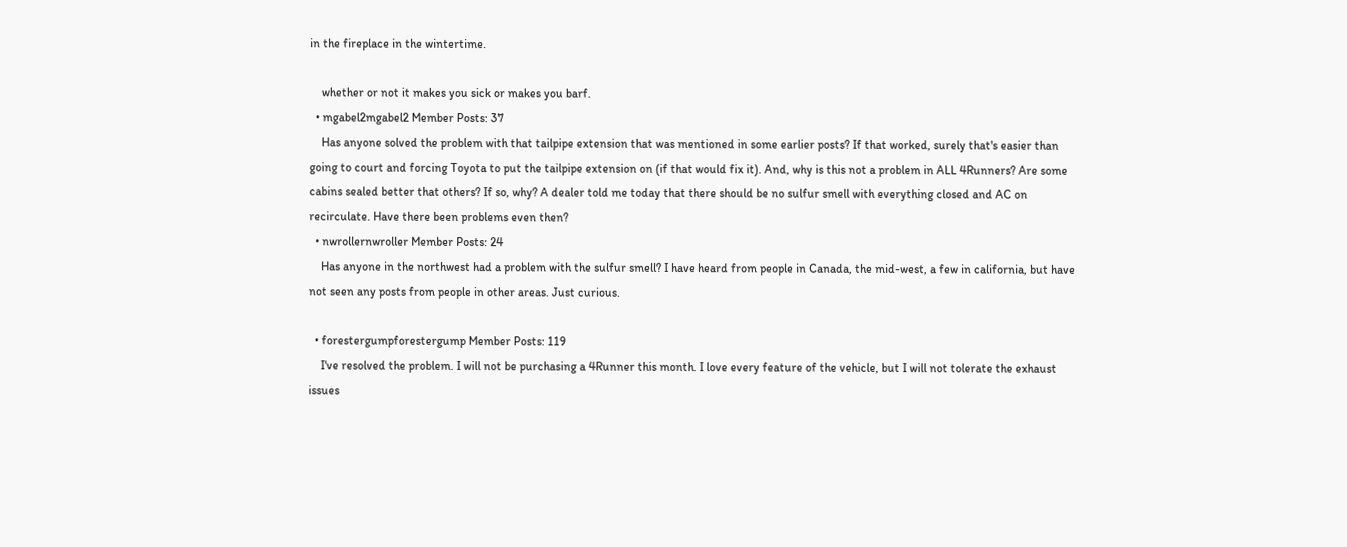in the fireplace in the wintertime.

    whether or not it makes you sick or makes you barf.
  • mgabel2mgabel2 Member Posts: 37
    Has anyone solved the problem with that tailpipe extension that was mentioned in some earlier posts? If that worked, surely that's easier than going to court and forcing Toyota to put the tailpipe extension on (if that would fix it). And, why is this not a problem in ALL 4Runners? Are some cabins sealed better that others? If so, why? A dealer told me today that there should be no sulfur smell with everything closed and AC on recirculate. Have there been problems even then?
  • nwrollernwroller Member Posts: 24
    Has anyone in the northwest had a problem with the sulfur smell? I have heard from people in Canada, the mid-west, a few in california, but have not seen any posts from people in other areas. Just curious.

  • forestergumpforestergump Member Posts: 119
    I've resolved the problem. I will not be purchasing a 4Runner this month. I love every feature of the vehicle, but I will not tolerate the exhaust issues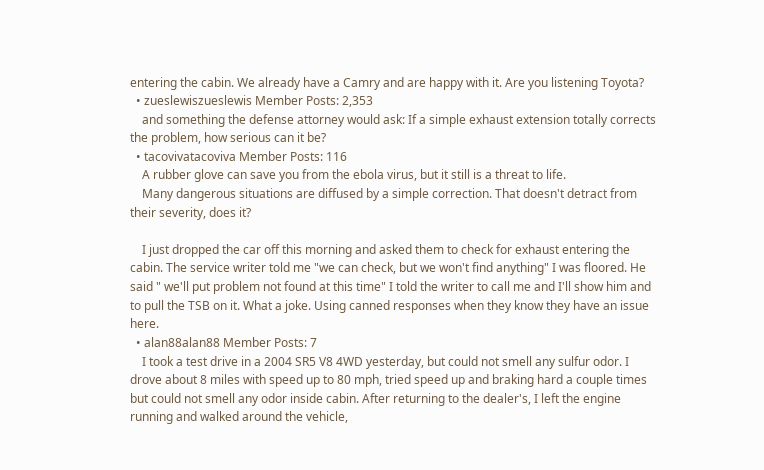entering the cabin. We already have a Camry and are happy with it. Are you listening Toyota?
  • zueslewiszueslewis Member Posts: 2,353
    and something the defense attorney would ask: If a simple exhaust extension totally corrects the problem, how serious can it be?
  • tacovivatacoviva Member Posts: 116
    A rubber glove can save you from the ebola virus, but it still is a threat to life.
    Many dangerous situations are diffused by a simple correction. That doesn't detract from their severity, does it?

    I just dropped the car off this morning and asked them to check for exhaust entering the cabin. The service writer told me "we can check, but we won't find anything" I was floored. He said " we'll put problem not found at this time" I told the writer to call me and I'll show him and to pull the TSB on it. What a joke. Using canned responses when they know they have an issue here.
  • alan88alan88 Member Posts: 7
    I took a test drive in a 2004 SR5 V8 4WD yesterday, but could not smell any sulfur odor. I drove about 8 miles with speed up to 80 mph, tried speed up and braking hard a couple times but could not smell any odor inside cabin. After returning to the dealer's, I left the engine running and walked around the vehicle,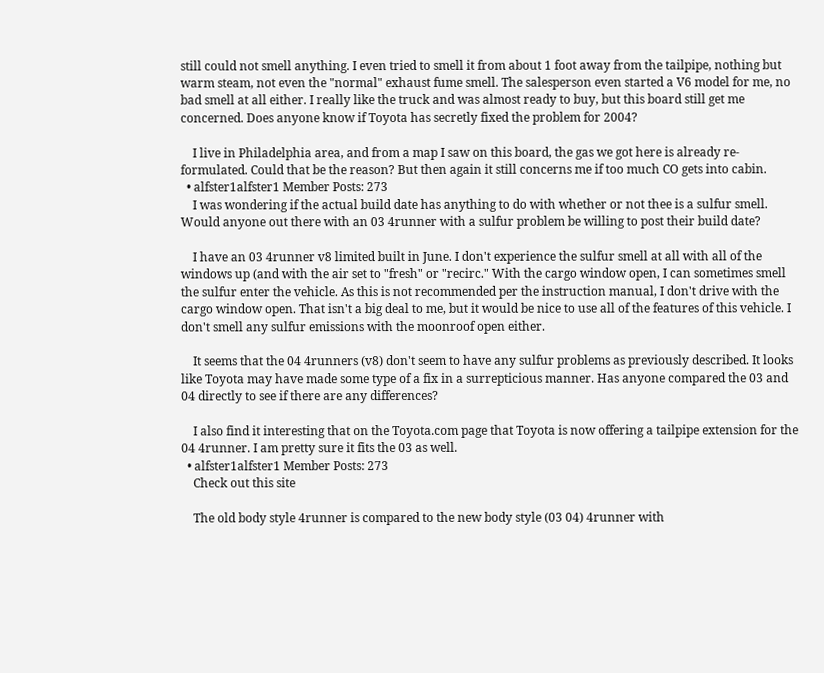still could not smell anything. I even tried to smell it from about 1 foot away from the tailpipe, nothing but warm steam, not even the "normal" exhaust fume smell. The salesperson even started a V6 model for me, no bad smell at all either. I really like the truck and was almost ready to buy, but this board still get me concerned. Does anyone know if Toyota has secretly fixed the problem for 2004?

    I live in Philadelphia area, and from a map I saw on this board, the gas we got here is already re-formulated. Could that be the reason? But then again it still concerns me if too much CO gets into cabin.
  • alfster1alfster1 Member Posts: 273
    I was wondering if the actual build date has anything to do with whether or not thee is a sulfur smell. Would anyone out there with an 03 4runner with a sulfur problem be willing to post their build date?

    I have an 03 4runner v8 limited built in June. I don't experience the sulfur smell at all with all of the windows up (and with the air set to "fresh" or "recirc." With the cargo window open, I can sometimes smell the sulfur enter the vehicle. As this is not recommended per the instruction manual, I don't drive with the cargo window open. That isn't a big deal to me, but it would be nice to use all of the features of this vehicle. I don't smell any sulfur emissions with the moonroof open either.

    It seems that the 04 4runners (v8) don't seem to have any sulfur problems as previously described. It looks like Toyota may have made some type of a fix in a surrepticious manner. Has anyone compared the 03 and 04 directly to see if there are any differences?

    I also find it interesting that on the Toyota.com page that Toyota is now offering a tailpipe extension for the 04 4runner. I am pretty sure it fits the 03 as well.
  • alfster1alfster1 Member Posts: 273
    Check out this site

    The old body style 4runner is compared to the new body style (03 04) 4runner with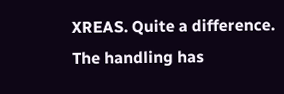XREAS. Quite a difference. The handling has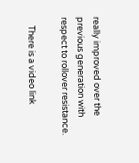really improved over the previous generation with respect to rollover resistance.

    There is a video link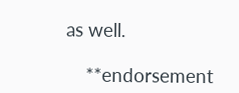as well.

    **endorsement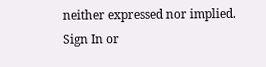neither expressed nor implied.
Sign In or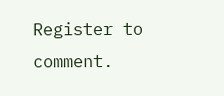Register to comment.